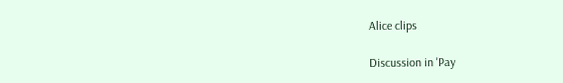Alice clips

Discussion in 'Pay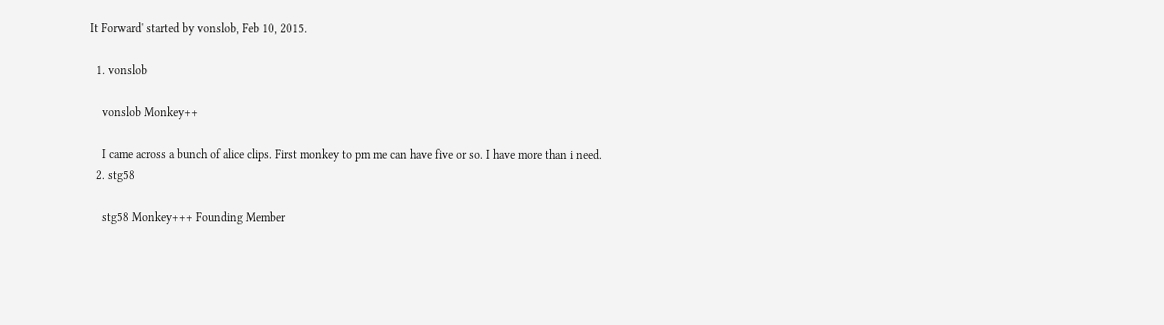It Forward' started by vonslob, Feb 10, 2015.

  1. vonslob

    vonslob Monkey++

    I came across a bunch of alice clips. First monkey to pm me can have five or so. I have more than i need.
  2. stg58

    stg58 Monkey+++ Founding Member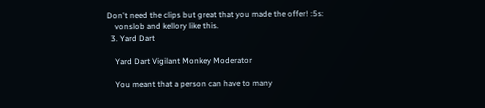Don't need the clips but great that you made the offer! :5s:
    vonslob and kellory like this.
  3. Yard Dart

    Yard Dart Vigilant Monkey Moderator

    You meant that a person can have to many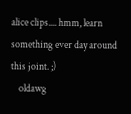alice clips.... hmm, learn something ever day around this joint. ;)
    oldawg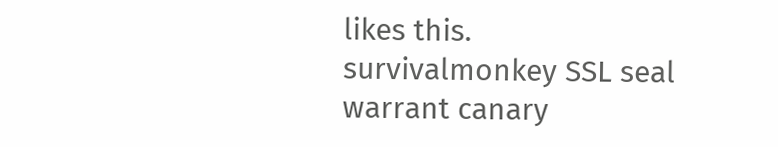likes this.
survivalmonkey SSL seal warrant canary